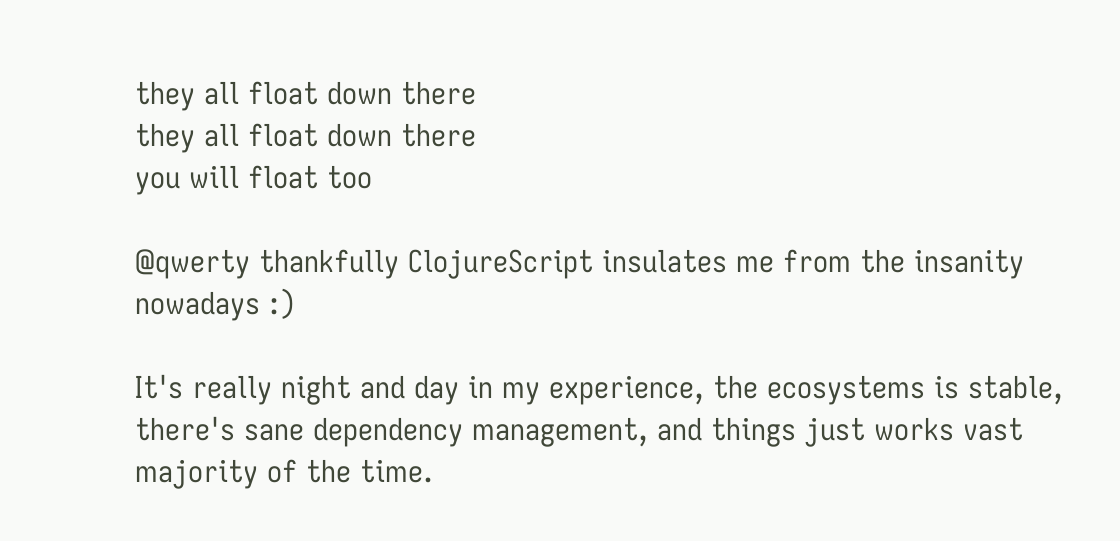they all float down there
they all float down there
you will float too

@qwerty thankfully ClojureScript insulates me from the insanity nowadays :)

It's really night and day in my experience, the ecosystems is stable, there's sane dependency management, and things just works vast majority of the time.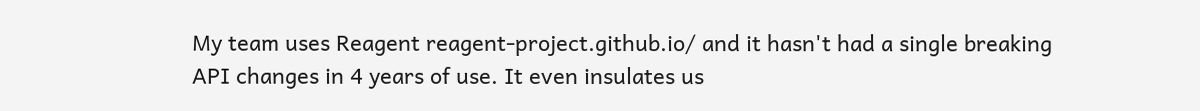My team uses Reagent reagent-project.github.io/ and it hasn't had a single breaking API changes in 4 years of use. It even insulates us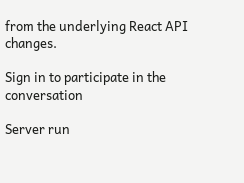from the underlying React API changes.

Sign in to participate in the conversation

Server run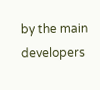by the main developers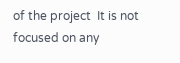of the project  It is not focused on any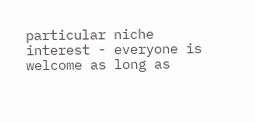particular niche interest - everyone is welcome as long as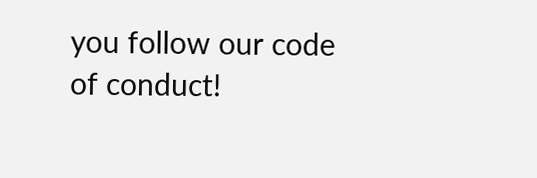you follow our code of conduct!